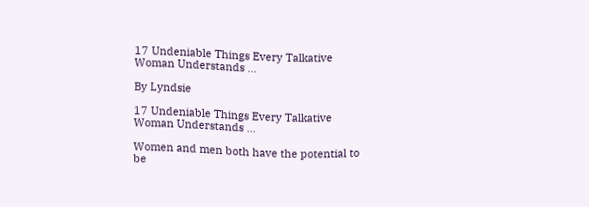17 Undeniable Things Every Talkative Woman Understands ...

By Lyndsie

17 Undeniable Things Every Talkative Woman Understands ...

Women and men both have the potential to be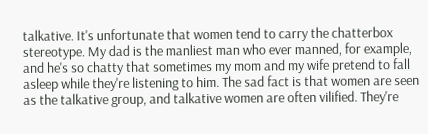talkative. It's unfortunate that women tend to carry the chatterbox stereotype. My dad is the manliest man who ever manned, for example, and he's so chatty that sometimes my mom and my wife pretend to fall asleep while they're listening to him. The sad fact is that women are seen as the talkative group, and talkative women are often vilified. They're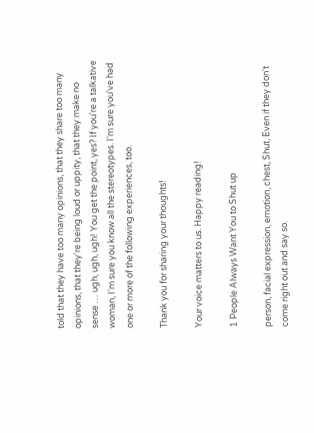told that they have too many opinions, that they share too many opinions, that they're being loud or uppity, that they make no sense … ugh, ugh, ugh! You get the point, yes? If you're a talkative woman, I'm sure you know all the stereotypes. I'm sure you've had one or more of the following experiences, too.

Thank you for sharing your thoughts!

Your voice matters to us. Happy reading!

1 People Always Want You to Shut up

person, facial expression, emotion, chest, Shut, Even if they don't come right out and say so.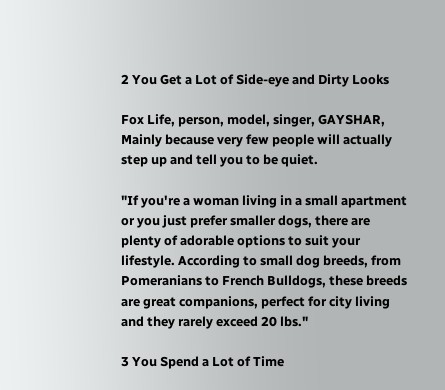2 You Get a Lot of Side-eye and Dirty Looks

Fox Life, person, model, singer, GAYSHAR, Mainly because very few people will actually step up and tell you to be quiet.

"If you're a woman living in a small apartment or you just prefer smaller dogs, there are plenty of adorable options to suit your lifestyle. According to small dog breeds, from Pomeranians to French Bulldogs, these breeds are great companions, perfect for city living and they rarely exceed 20 lbs."

3 You Spend a Lot of Time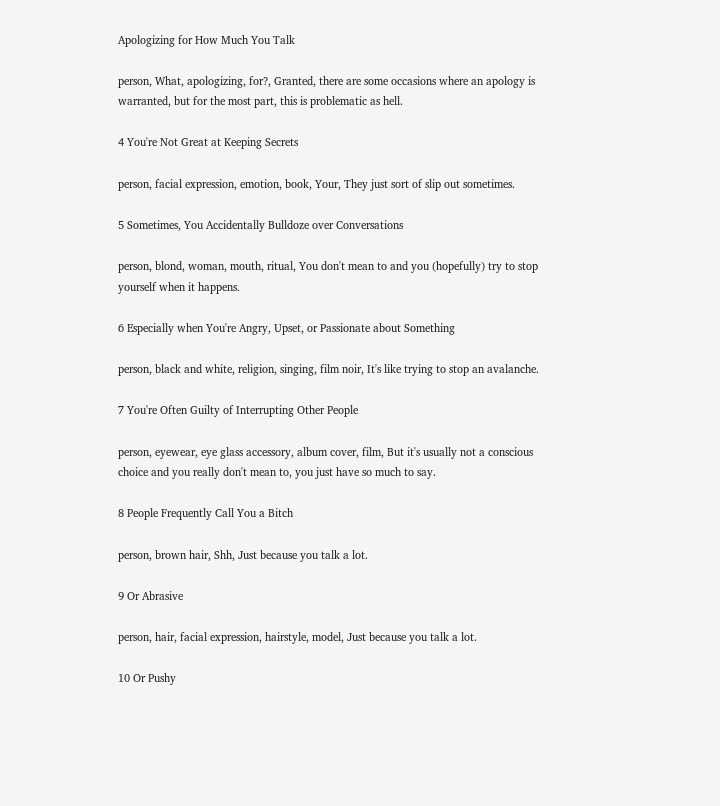Apologizing for How Much You Talk

person, What, apologizing, for?, Granted, there are some occasions where an apology is warranted, but for the most part, this is problematic as hell.

4 You're Not Great at Keeping Secrets

person, facial expression, emotion, book, Your, They just sort of slip out sometimes.

5 Sometimes, You Accidentally Bulldoze over Conversations

person, blond, woman, mouth, ritual, You don't mean to and you (hopefully) try to stop yourself when it happens.

6 Especially when You're Angry, Upset, or Passionate about Something

person, black and white, religion, singing, film noir, It's like trying to stop an avalanche.

7 You're Often Guilty of Interrupting Other People

person, eyewear, eye glass accessory, album cover, film, But it's usually not a conscious choice and you really don't mean to, you just have so much to say.

8 People Frequently Call You a Bitch

person, brown hair, Shh, Just because you talk a lot.

9 Or Abrasive

person, hair, facial expression, hairstyle, model, Just because you talk a lot.

10 Or Pushy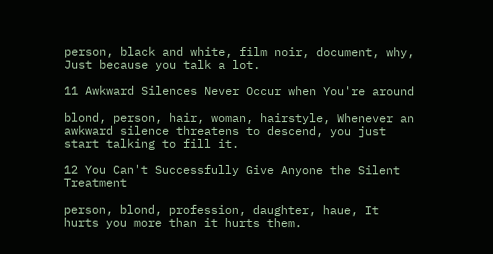person, black and white, film noir, document, why, Just because you talk a lot.

11 Awkward Silences Never Occur when You're around

blond, person, hair, woman, hairstyle, Whenever an awkward silence threatens to descend, you just start talking to fill it.

12 You Can't Successfully Give Anyone the Silent Treatment

person, blond, profession, daughter, haue, It hurts you more than it hurts them.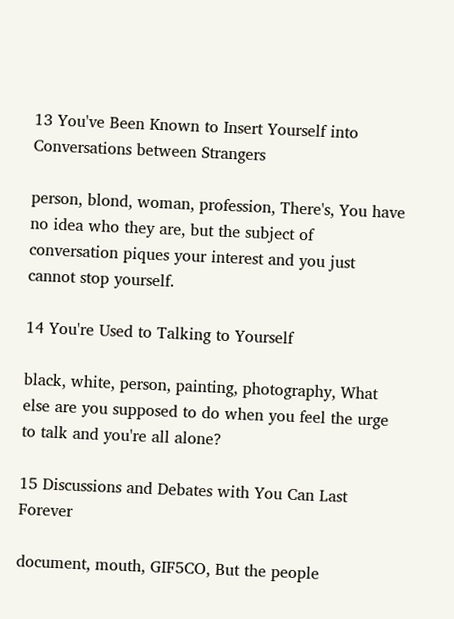13 You've Been Known to Insert Yourself into Conversations between Strangers

person, blond, woman, profession, There's, You have no idea who they are, but the subject of conversation piques your interest and you just cannot stop yourself.

14 You're Used to Talking to Yourself

black, white, person, painting, photography, What else are you supposed to do when you feel the urge to talk and you're all alone?

15 Discussions and Debates with You Can Last Forever

document, mouth, GIF5CO, But the people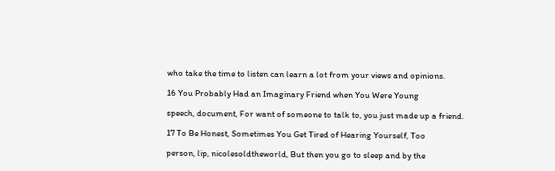who take the time to listen can learn a lot from your views and opinions.

16 You Probably Had an Imaginary Friend when You Were Young

speech, document, For want of someone to talk to, you just made up a friend.

17 To Be Honest, Sometimes You Get Tired of Hearing Yourself, Too

person, lip, nicolesoldtheworld, But then you go to sleep and by the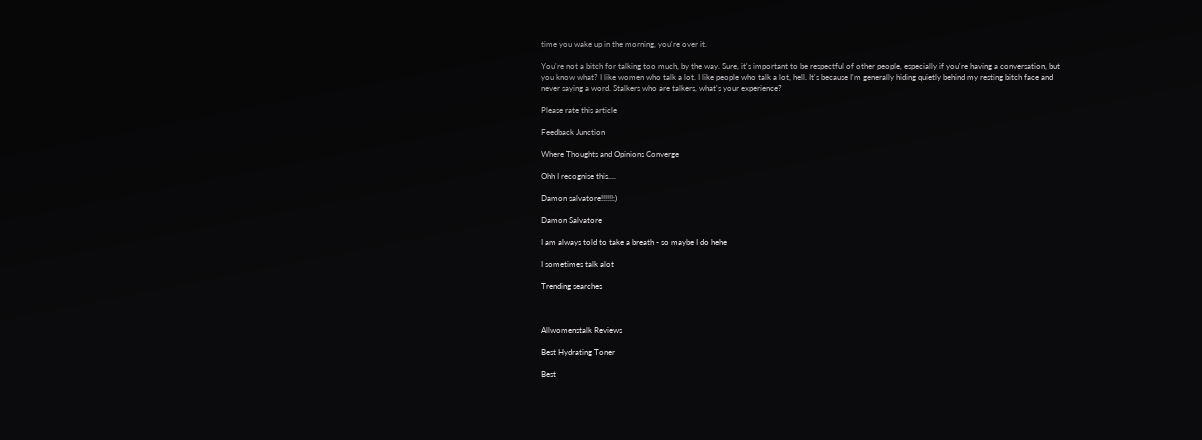time you wake up in the morning, you're over it.

You're not a bitch for talking too much, by the way. Sure, it's important to be respectful of other people, especially if you're having a conversation, but you know what? I like women who talk a lot. I like people who talk a lot, hell. It's because I'm generally hiding quietly behind my resting bitch face and never saying a word. Stalkers who are talkers, what's your experience?

Please rate this article

Feedback Junction

Where Thoughts and Opinions Converge

Ohh I recognise this....

Damon salvatore!!!!!!:)

Damon Salvatore

I am always told to take a breath - so maybe I do hehe

I sometimes talk alot

Trending searches



Allwomenstalk Reviews

Best Hydrating Toner

Best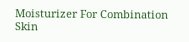Moisturizer For Combination Skin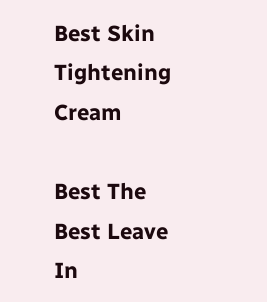Best Skin Tightening Cream

Best The Best Leave In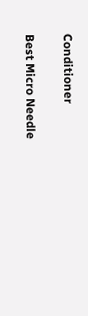Conditioner

Best Micro Needle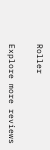Roller

Explore more reviews